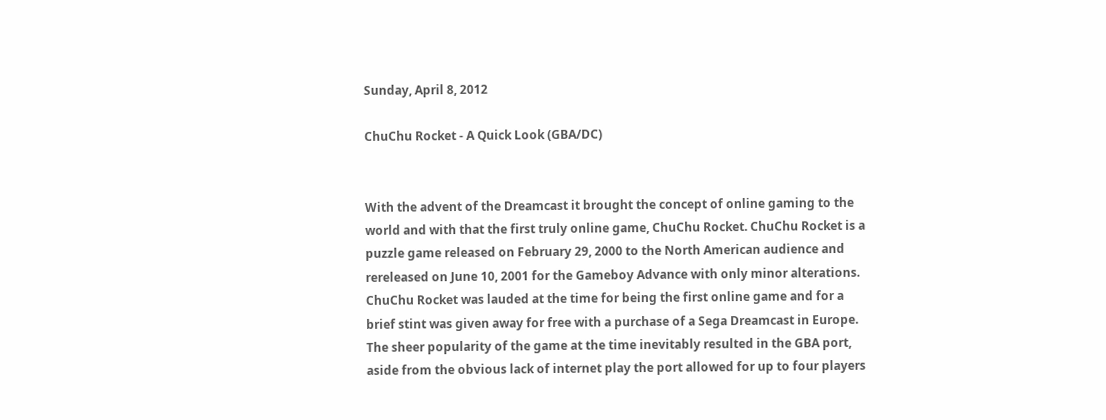Sunday, April 8, 2012

ChuChu Rocket - A Quick Look (GBA/DC)


With the advent of the Dreamcast it brought the concept of online gaming to the world and with that the first truly online game, ChuChu Rocket. ChuChu Rocket is a puzzle game released on February 29, 2000 to the North American audience and rereleased on June 10, 2001 for the Gameboy Advance with only minor alterations. ChuChu Rocket was lauded at the time for being the first online game and for a brief stint was given away for free with a purchase of a Sega Dreamcast in Europe. The sheer popularity of the game at the time inevitably resulted in the GBA port, aside from the obvious lack of internet play the port allowed for up to four players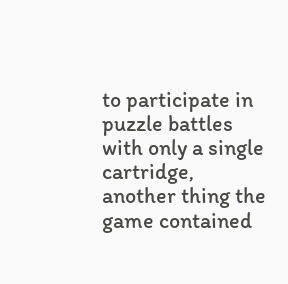to participate in puzzle battles with only a single cartridge, another thing the game contained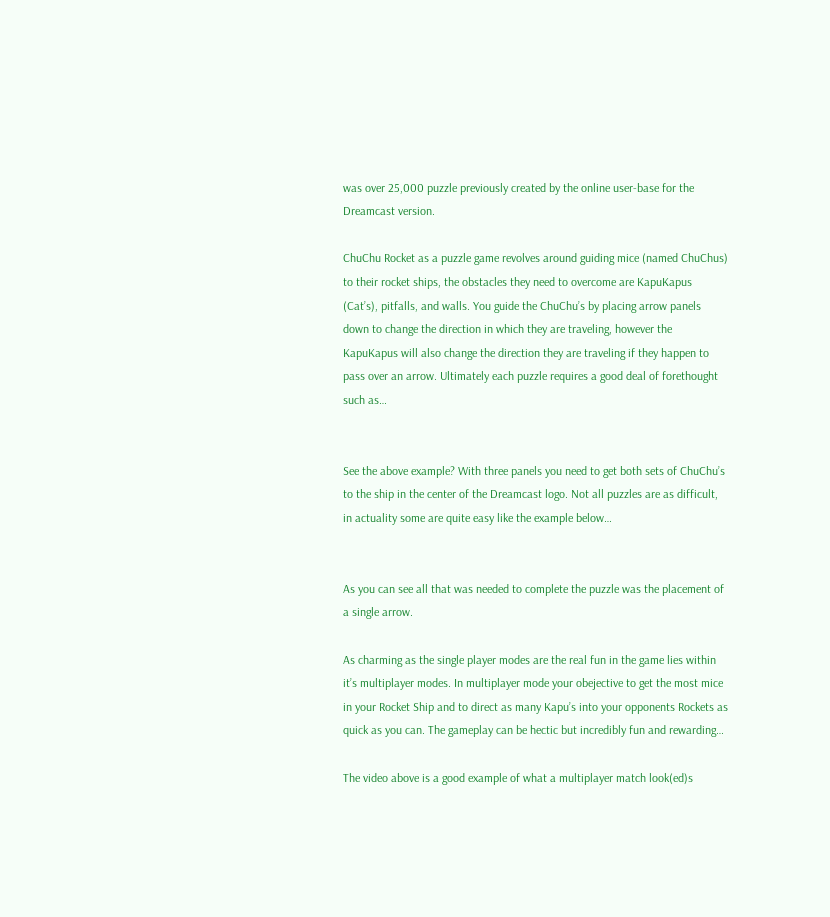was over 25,000 puzzle previously created by the online user-base for the Dreamcast version.

ChuChu Rocket as a puzzle game revolves around guiding mice (named ChuChus) to their rocket ships, the obstacles they need to overcome are KapuKapus (Cat’s), pitfalls, and walls. You guide the ChuChu’s by placing arrow panels down to change the direction in which they are traveling, however the KapuKapus will also change the direction they are traveling if they happen to pass over an arrow. Ultimately each puzzle requires a good deal of forethought such as…


See the above example? With three panels you need to get both sets of ChuChu’s to the ship in the center of the Dreamcast logo. Not all puzzles are as difficult, in actuality some are quite easy like the example below…


As you can see all that was needed to complete the puzzle was the placement of a single arrow.

As charming as the single player modes are the real fun in the game lies within it’s multiplayer modes. In multiplayer mode your obejective to get the most mice in your Rocket Ship and to direct as many Kapu’s into your opponents Rockets as quick as you can. The gameplay can be hectic but incredibly fun and rewarding…

The video above is a good example of what a multiplayer match look(ed)s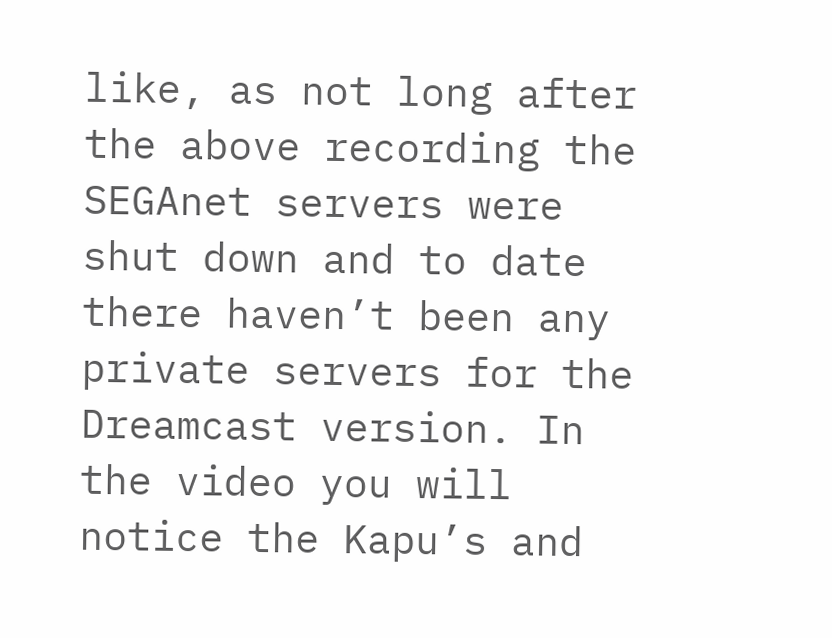like, as not long after the above recording the SEGAnet servers were shut down and to date there haven’t been any private servers for the Dreamcast version. In the video you will notice the Kapu’s and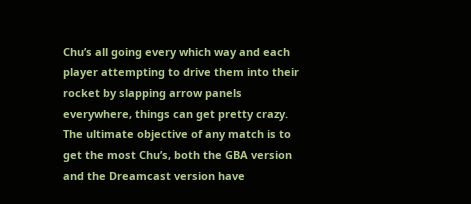Chu’s all going every which way and each player attempting to drive them into their rocket by slapping arrow panels everywhere, things can get pretty crazy. The ultimate objective of any match is to get the most Chu’s, both the GBA version and the Dreamcast version have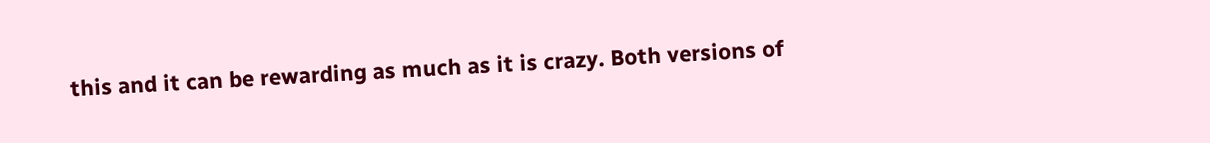this and it can be rewarding as much as it is crazy. Both versions of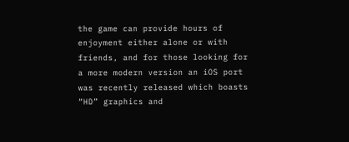the game can provide hours of enjoyment either alone or with friends, and for those looking for a more modern version an iOS port was recently released which boasts “HD” graphics and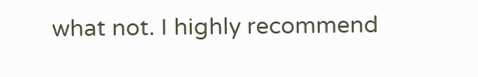what not. I highly recommend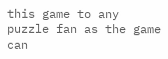this game to any puzzle fan as the game can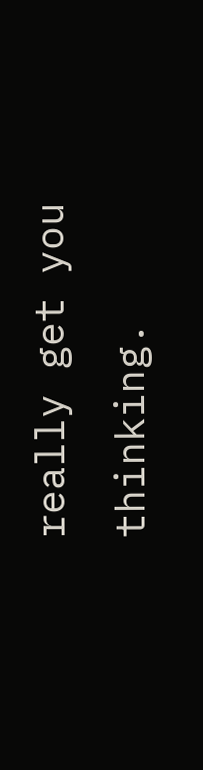really get you thinking.